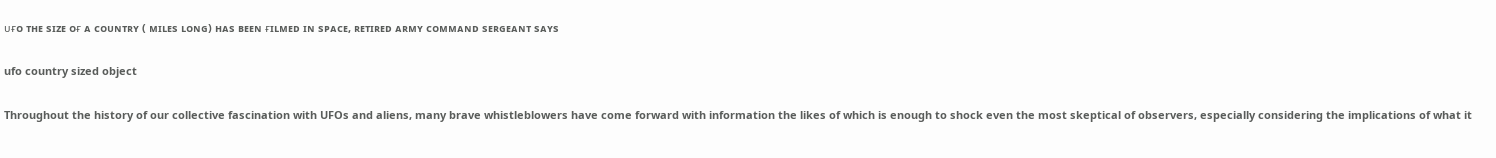ᴜғᴏ ᴛʜᴇ sɪᴢᴇ ᴏғ ᴀ ᴄᴏᴜɴᴛʀʏ ( ᴍɪʟᴇs ʟᴏɴɢ) ʜᴀs ʙᴇᴇɴ ғɪʟᴍᴇᴅ ɪɴ sᴘᴀᴄᴇ, ʀᴇᴛɪʀᴇᴅ ᴀʀᴍʏ ᴄᴏᴍᴍᴀɴᴅ sᴇʀɢᴇᴀɴᴛ sᴀʏs

ufo country sized object

Throughout the history of our collective fascination with UFOs and aliens, many brave whistleblowers have come forward with information the likes of which is enough to shock even the most skeptical of observers, especially considering the implications of what it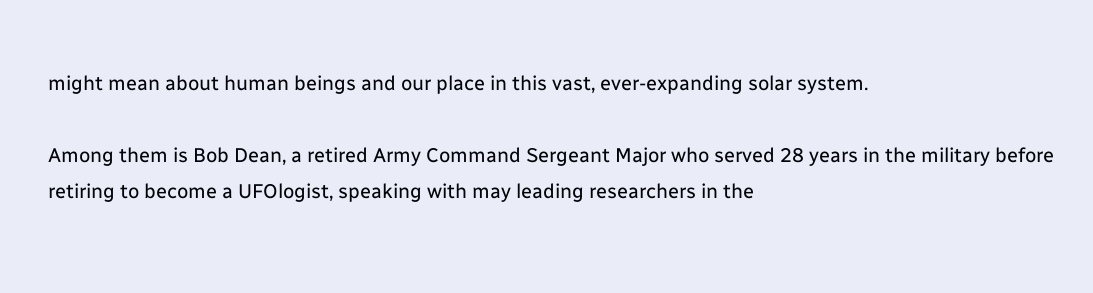might mean about human beings and our place in this vast, ever-expanding solar system.

Among them is Bob Dean, a retired Army Command Sergeant Major who served 28 years in the military before retiring to become a UFOlogist, speaking with may leading researchers in the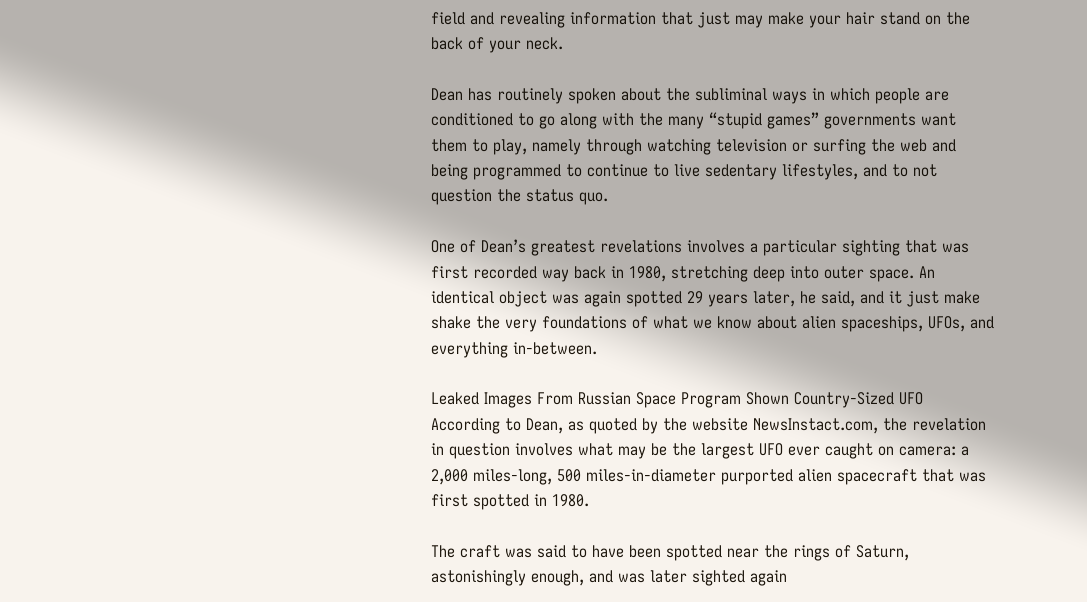field and revealing information that just may make your hair stand on the back of your neck.

Dean has routinely spoken about the subliminal ways in which people are conditioned to go along with the many “stupid games” governments want them to play, namely through watching television or surfing the web and being programmed to continue to live sedentary lifestyles, and to not question the status quo.

One of Dean’s greatest revelations involves a particular sighting that was first recorded way back in 1980, stretching deep into outer space. An identical object was again spotted 29 years later, he said, and it just make shake the very foundations of what we know about alien spaceships, UFOs, and everything in-between.

Leaked Images From Russian Space Program Shown Country-Sized UFO According to Dean, as quoted by the website NewsInstact.com, the revelation in question involves what may be the largest UFO ever caught on camera: a 2,000 miles-long, 500 miles-in-diameter purported alien spacecraft that was first spotted in 1980.

The craft was said to have been spotted near the rings of Saturn, astonishingly enough, and was later sighted again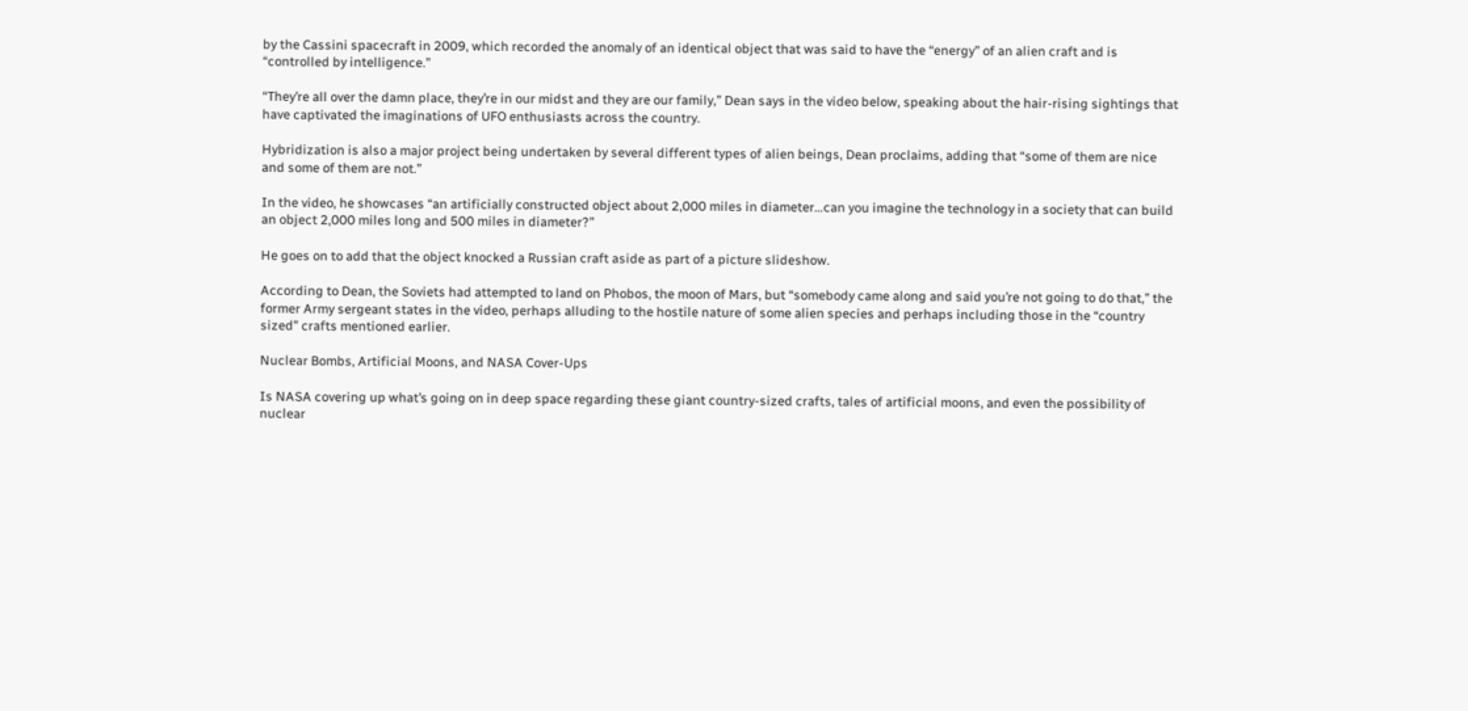by the Cassini spacecraft in 2009, which recorded the anomaly of an identical object that was said to have the “energy” of an alien craft and is “controlled by intelligence.”

“They’re all over the damn place, they’re in our midst and they are our family,” Dean says in the video below, speaking about the hair-rising sightings that have captivated the imaginations of UFO enthusiasts across the country.

Hybridization is also a major project being undertaken by several different types of alien beings, Dean proclaims, adding that “some of them are nice and some of them are not.”

In the video, he showcases “an artificially constructed object about 2,000 miles in diameter…can you imagine the technology in a society that can build an object 2,000 miles long and 500 miles in diameter?”

He goes on to add that the object knocked a Russian craft aside as part of a picture slideshow.

According to Dean, the Soviets had attempted to land on Phobos, the moon of Mars, but “somebody came along and said you’re not going to do that,” the former Army sergeant states in the video, perhaps alluding to the hostile nature of some alien species and perhaps including those in the “country sized” crafts mentioned earlier.

Nuclear Bombs, Artificial Moons, and NASA Cover-Ups

Is NASA covering up what’s going on in deep space regarding these giant country-sized crafts, tales of artificial moons, and even the possibility of nuclear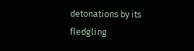detonations by its fledgling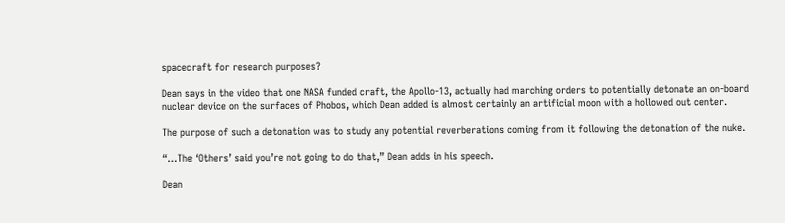spacecraft for research purposes?

Dean says in the video that one NASA funded craft, the Apollo-13, actually had marching orders to potentially detonate an on-board nuclear device on the surfaces of Phobos, which Dean added is almost certainly an artificial moon with a hollowed out center.

The purpose of such a detonation was to study any potential reverberations coming from it following the detonation of the nuke.

“…The ‘Others’ said you’re not going to do that,” Dean adds in his speech.

Dean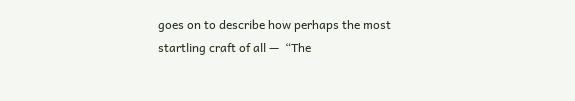goes on to describe how perhaps the most startling craft of all —  “The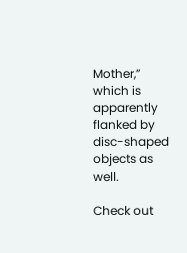Mother,” which is apparently flanked by disc-shaped objects as well.

Check out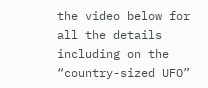the video below for all the details including on the “country-sized UFO”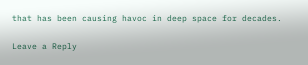that has been causing havoc in deep space for decades.

Leave a Reply